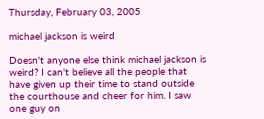Thursday, February 03, 2005

michael jackson is weird

Doesn't anyone else think michael jackson is weird? I can't believe all the people that have given up their time to stand outside the courthouse and cheer for him. I saw one guy on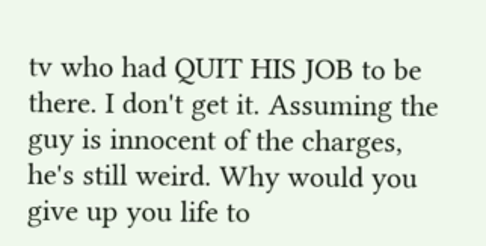tv who had QUIT HIS JOB to be there. I don't get it. Assuming the guy is innocent of the charges, he's still weird. Why would you give up you life to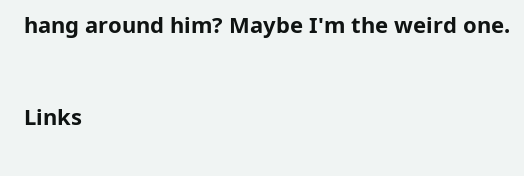hang around him? Maybe I'm the weird one.


Links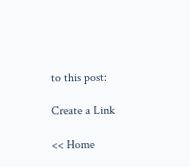to this post:

Create a Link

<< Home